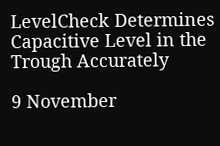LevelCheck Determines Capacitive Level in the Trough Accurately

9 November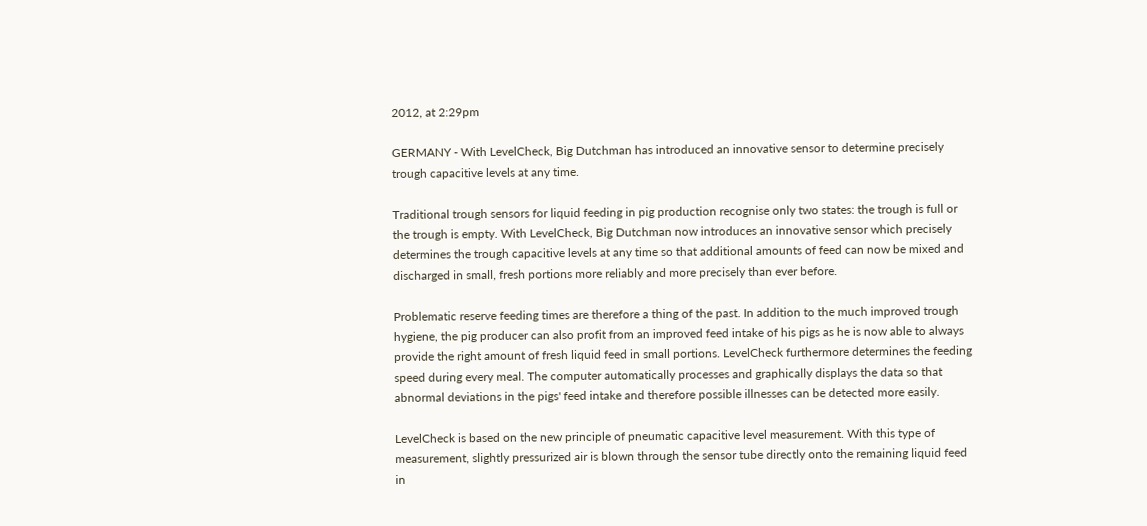2012, at 2:29pm

GERMANY - With LevelCheck, Big Dutchman has introduced an innovative sensor to determine precisely trough capacitive levels at any time.

Traditional trough sensors for liquid feeding in pig production recognise only two states: the trough is full or the trough is empty. With LevelCheck, Big Dutchman now introduces an innovative sensor which precisely determines the trough capacitive levels at any time so that additional amounts of feed can now be mixed and discharged in small, fresh portions more reliably and more precisely than ever before.

Problematic reserve feeding times are therefore a thing of the past. In addition to the much improved trough hygiene, the pig producer can also profit from an improved feed intake of his pigs as he is now able to always provide the right amount of fresh liquid feed in small portions. LevelCheck furthermore determines the feeding speed during every meal. The computer automatically processes and graphically displays the data so that abnormal deviations in the pigs' feed intake and therefore possible illnesses can be detected more easily.

LevelCheck is based on the new principle of pneumatic capacitive level measurement. With this type of measurement, slightly pressurized air is blown through the sensor tube directly onto the remaining liquid feed in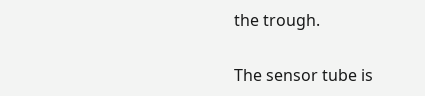the trough.

The sensor tube is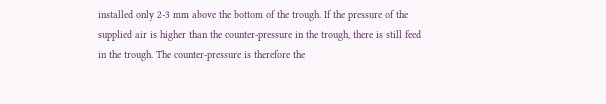installed only 2-3 mm above the bottom of the trough. If the pressure of the supplied air is higher than the counter-pressure in the trough, there is still feed in the trough. The counter-pressure is therefore the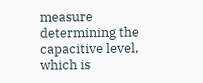measure determining the capacitive level, which is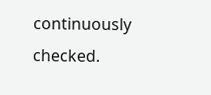continuously checked.